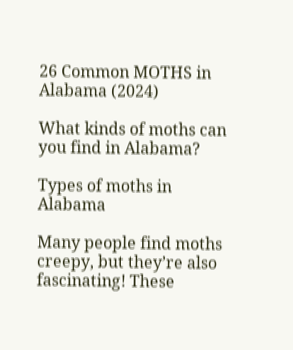26 Common MOTHS in Alabama (2024)

What kinds of moths can you find in Alabama?

Types of moths in Alabama

Many people find moths creepy, but they’re also fascinating! These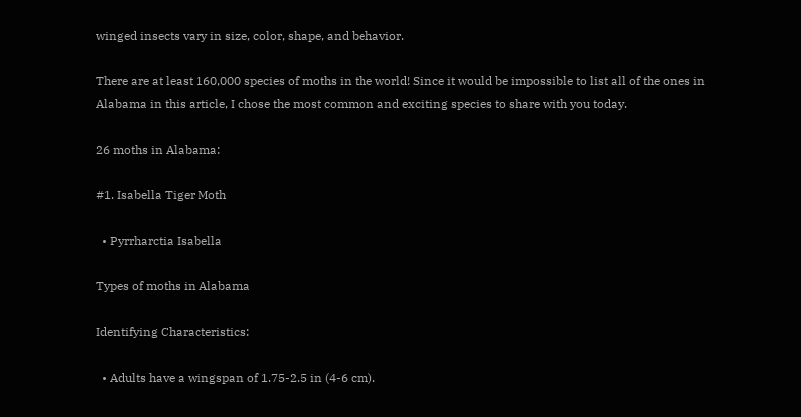winged insects vary in size, color, shape, and behavior.

There are at least 160,000 species of moths in the world! Since it would be impossible to list all of the ones in Alabama in this article, I chose the most common and exciting species to share with you today.

26 moths in Alabama:

#1. Isabella Tiger Moth

  • Pyrrharctia Isabella

Types of moths in Alabama

Identifying Characteristics:

  • Adults have a wingspan of 1.75-2.5 in (4-6 cm).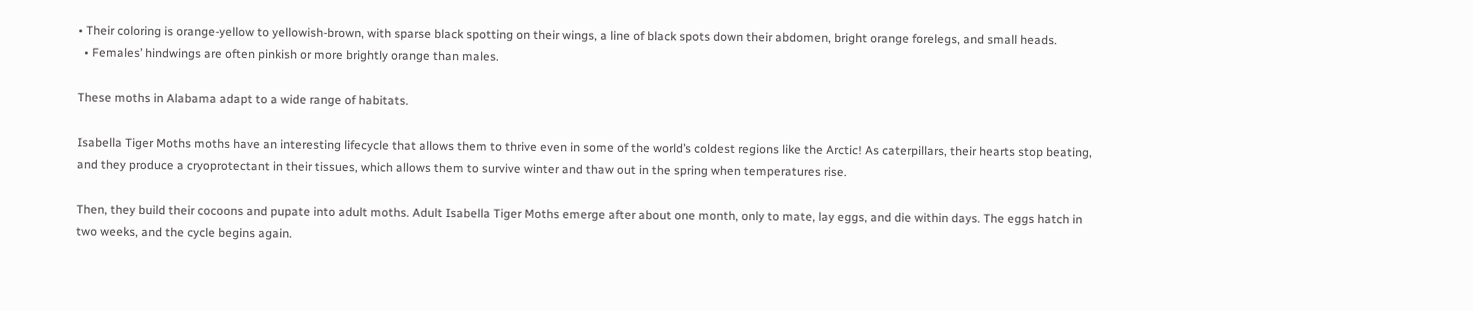• Their coloring is orange-yellow to yellowish-brown, with sparse black spotting on their wings, a line of black spots down their abdomen, bright orange forelegs, and small heads.
  • Females’ hindwings are often pinkish or more brightly orange than males.

These moths in Alabama adapt to a wide range of habitats.

Isabella Tiger Moths moths have an interesting lifecycle that allows them to thrive even in some of the world’s coldest regions like the Arctic! As caterpillars, their hearts stop beating, and they produce a cryoprotectant in their tissues, which allows them to survive winter and thaw out in the spring when temperatures rise.

Then, they build their cocoons and pupate into adult moths. Adult Isabella Tiger Moths emerge after about one month, only to mate, lay eggs, and die within days. The eggs hatch in two weeks, and the cycle begins again.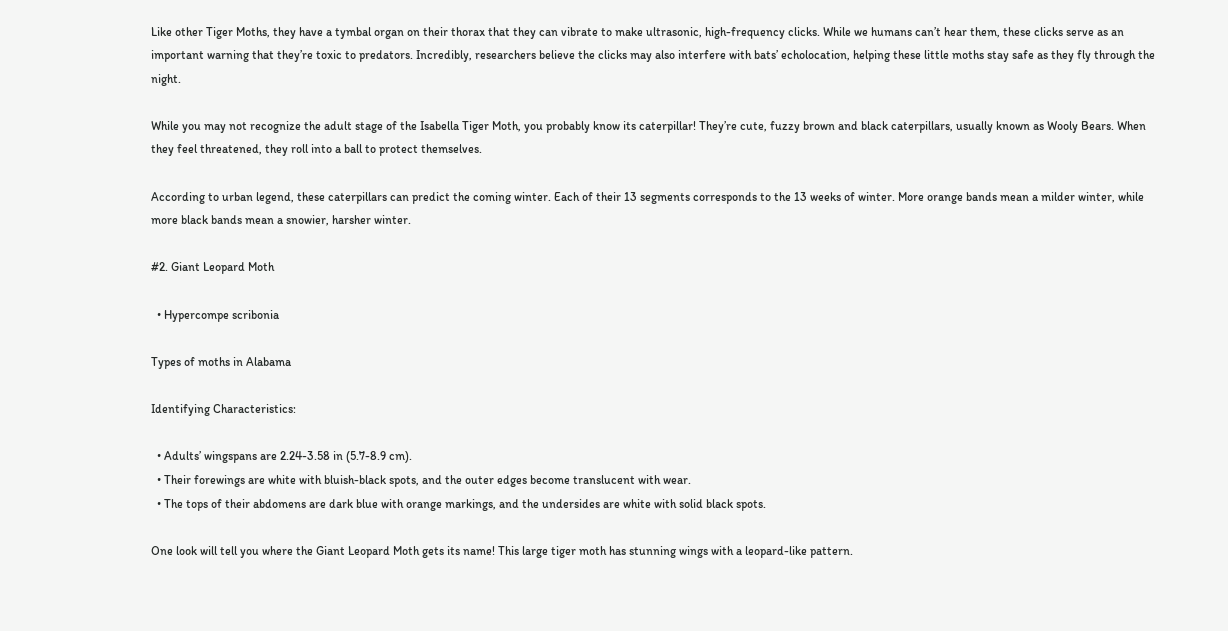Like other Tiger Moths, they have a tymbal organ on their thorax that they can vibrate to make ultrasonic, high-frequency clicks. While we humans can’t hear them, these clicks serve as an important warning that they’re toxic to predators. Incredibly, researchers believe the clicks may also interfere with bats’ echolocation, helping these little moths stay safe as they fly through the night.

While you may not recognize the adult stage of the Isabella Tiger Moth, you probably know its caterpillar! They’re cute, fuzzy brown and black caterpillars, usually known as Wooly Bears. When they feel threatened, they roll into a ball to protect themselves.

According to urban legend, these caterpillars can predict the coming winter. Each of their 13 segments corresponds to the 13 weeks of winter. More orange bands mean a milder winter, while more black bands mean a snowier, harsher winter.

#2. Giant Leopard Moth

  • Hypercompe scribonia

Types of moths in Alabama

Identifying Characteristics:

  • Adults’ wingspans are 2.24-3.58 in (5.7-8.9 cm).
  • Their forewings are white with bluish-black spots, and the outer edges become translucent with wear.
  • The tops of their abdomens are dark blue with orange markings, and the undersides are white with solid black spots.

One look will tell you where the Giant Leopard Moth gets its name! This large tiger moth has stunning wings with a leopard-like pattern.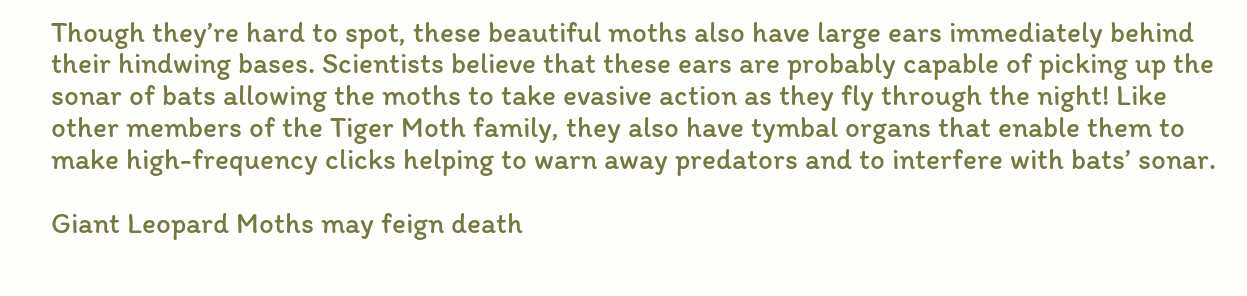Though they’re hard to spot, these beautiful moths also have large ears immediately behind their hindwing bases. Scientists believe that these ears are probably capable of picking up the sonar of bats allowing the moths to take evasive action as they fly through the night! Like other members of the Tiger Moth family, they also have tymbal organs that enable them to make high-frequency clicks helping to warn away predators and to interfere with bats’ sonar.

Giant Leopard Moths may feign death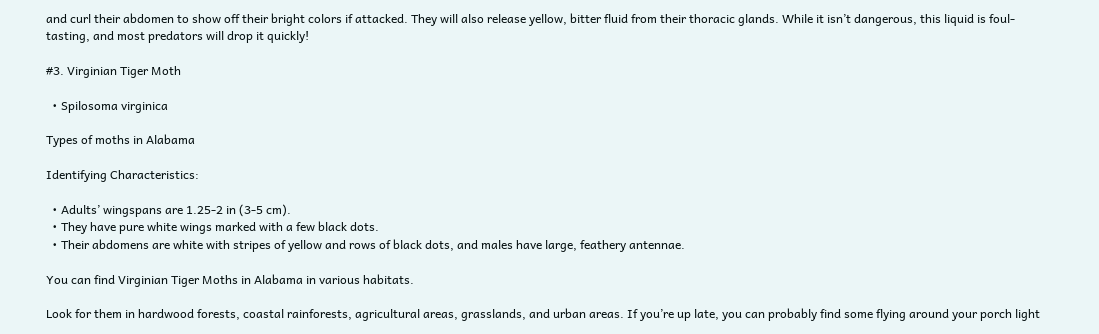and curl their abdomen to show off their bright colors if attacked. They will also release yellow, bitter fluid from their thoracic glands. While it isn’t dangerous, this liquid is foul-tasting, and most predators will drop it quickly!

#3. Virginian Tiger Moth

  • Spilosoma virginica

Types of moths in Alabama

Identifying Characteristics:

  • Adults’ wingspans are 1.25-2 in (3-5 cm).
  • They have pure white wings marked with a few black dots.
  • Their abdomens are white with stripes of yellow and rows of black dots, and males have large, feathery antennae.

You can find Virginian Tiger Moths in Alabama in various habitats.

Look for them in hardwood forests, coastal rainforests, agricultural areas, grasslands, and urban areas. If you’re up late, you can probably find some flying around your porch light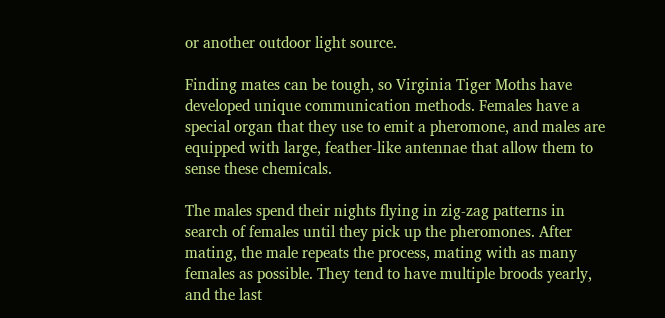or another outdoor light source.

Finding mates can be tough, so Virginia Tiger Moths have developed unique communication methods. Females have a special organ that they use to emit a pheromone, and males are equipped with large, feather-like antennae that allow them to sense these chemicals.

The males spend their nights flying in zig-zag patterns in search of females until they pick up the pheromones. After mating, the male repeats the process, mating with as many females as possible. They tend to have multiple broods yearly, and the last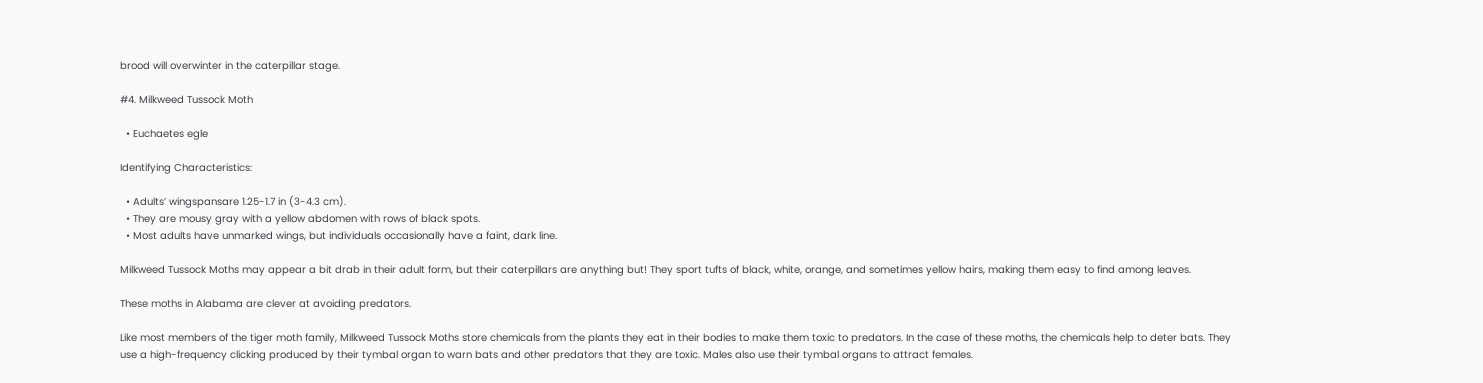brood will overwinter in the caterpillar stage.

#4. Milkweed Tussock Moth

  • Euchaetes egle

Identifying Characteristics:

  • Adults’ wingspansare 1.25-1.7 in (3-4.3 cm).
  • They are mousy gray with a yellow abdomen with rows of black spots.
  • Most adults have unmarked wings, but individuals occasionally have a faint, dark line.

Milkweed Tussock Moths may appear a bit drab in their adult form, but their caterpillars are anything but! They sport tufts of black, white, orange, and sometimes yellow hairs, making them easy to find among leaves.

These moths in Alabama are clever at avoiding predators.

Like most members of the tiger moth family, Milkweed Tussock Moths store chemicals from the plants they eat in their bodies to make them toxic to predators. In the case of these moths, the chemicals help to deter bats. They use a high-frequency clicking produced by their tymbal organ to warn bats and other predators that they are toxic. Males also use their tymbal organs to attract females.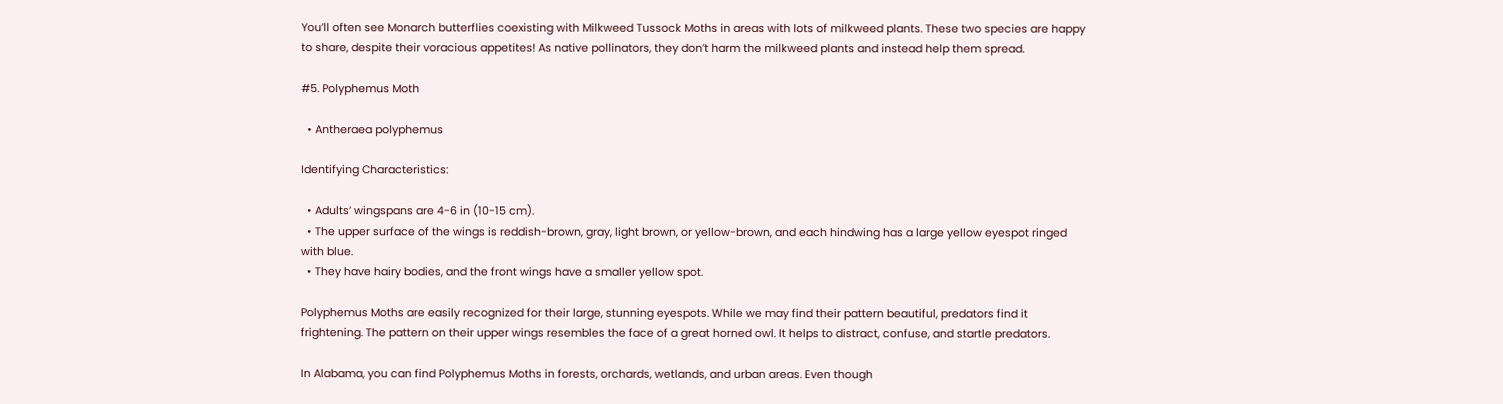You’ll often see Monarch butterflies coexisting with Milkweed Tussock Moths in areas with lots of milkweed plants. These two species are happy to share, despite their voracious appetites! As native pollinators, they don’t harm the milkweed plants and instead help them spread.

#5. Polyphemus Moth

  • Antheraea polyphemus

Identifying Characteristics:

  • Adults’ wingspans are 4-6 in (10-15 cm).
  • The upper surface of the wings is reddish-brown, gray, light brown, or yellow-brown, and each hindwing has a large yellow eyespot ringed with blue.
  • They have hairy bodies, and the front wings have a smaller yellow spot.

Polyphemus Moths are easily recognized for their large, stunning eyespots. While we may find their pattern beautiful, predators find it frightening. The pattern on their upper wings resembles the face of a great horned owl. It helps to distract, confuse, and startle predators.

In Alabama, you can find Polyphemus Moths in forests, orchards, wetlands, and urban areas. Even though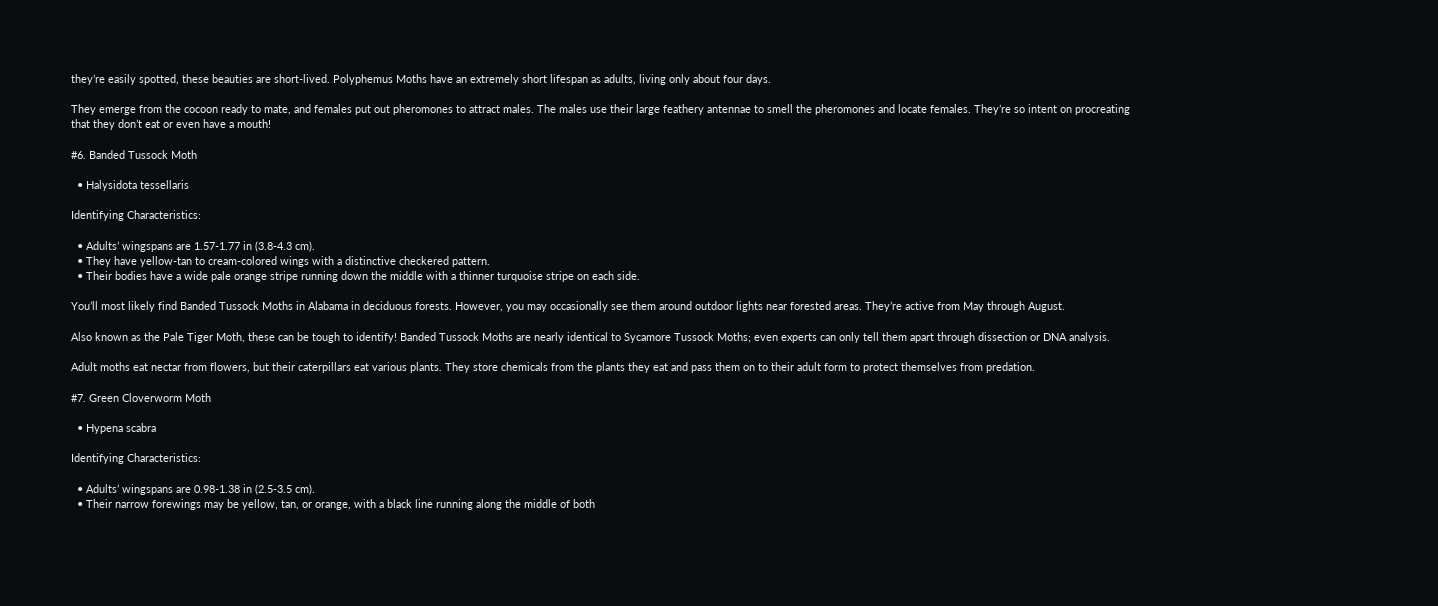they’re easily spotted, these beauties are short-lived. Polyphemus Moths have an extremely short lifespan as adults, living only about four days.

They emerge from the cocoon ready to mate, and females put out pheromones to attract males. The males use their large feathery antennae to smell the pheromones and locate females. They’re so intent on procreating that they don’t eat or even have a mouth!

#6. Banded Tussock Moth

  • Halysidota tessellaris

Identifying Characteristics:

  • Adults’ wingspans are 1.57-1.77 in (3.8-4.3 cm).
  • They have yellow-tan to cream-colored wings with a distinctive checkered pattern.
  • Their bodies have a wide pale orange stripe running down the middle with a thinner turquoise stripe on each side.

You’ll most likely find Banded Tussock Moths in Alabama in deciduous forests. However, you may occasionally see them around outdoor lights near forested areas. They’re active from May through August.

Also known as the Pale Tiger Moth, these can be tough to identify! Banded Tussock Moths are nearly identical to Sycamore Tussock Moths; even experts can only tell them apart through dissection or DNA analysis.

Adult moths eat nectar from flowers, but their caterpillars eat various plants. They store chemicals from the plants they eat and pass them on to their adult form to protect themselves from predation.

#7. Green Cloverworm Moth

  • Hypena scabra

Identifying Characteristics:

  • Adults’ wingspans are 0.98-1.38 in (2.5-3.5 cm).
  • Their narrow forewings may be yellow, tan, or orange, with a black line running along the middle of both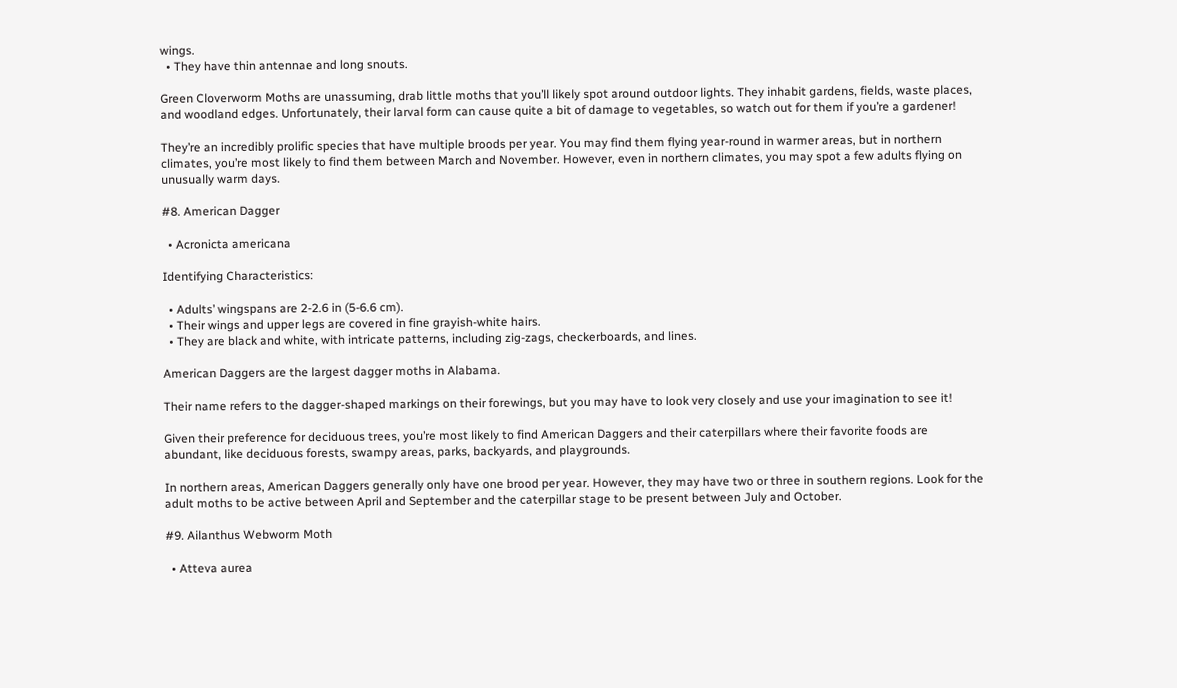wings.
  • They have thin antennae and long snouts.

Green Cloverworm Moths are unassuming, drab little moths that you’ll likely spot around outdoor lights. They inhabit gardens, fields, waste places, and woodland edges. Unfortunately, their larval form can cause quite a bit of damage to vegetables, so watch out for them if you’re a gardener!

They’re an incredibly prolific species that have multiple broods per year. You may find them flying year-round in warmer areas, but in northern climates, you’re most likely to find them between March and November. However, even in northern climates, you may spot a few adults flying on unusually warm days.

#8. American Dagger

  • Acronicta americana

Identifying Characteristics:

  • Adults’ wingspans are 2-2.6 in (5-6.6 cm).
  • Their wings and upper legs are covered in fine grayish-white hairs.
  • They are black and white, with intricate patterns, including zig-zags, checkerboards, and lines.

American Daggers are the largest dagger moths in Alabama.

Their name refers to the dagger-shaped markings on their forewings, but you may have to look very closely and use your imagination to see it!

Given their preference for deciduous trees, you’re most likely to find American Daggers and their caterpillars where their favorite foods are abundant, like deciduous forests, swampy areas, parks, backyards, and playgrounds.

In northern areas, American Daggers generally only have one brood per year. However, they may have two or three in southern regions. Look for the adult moths to be active between April and September and the caterpillar stage to be present between July and October.

#9. Ailanthus Webworm Moth

  • Atteva aurea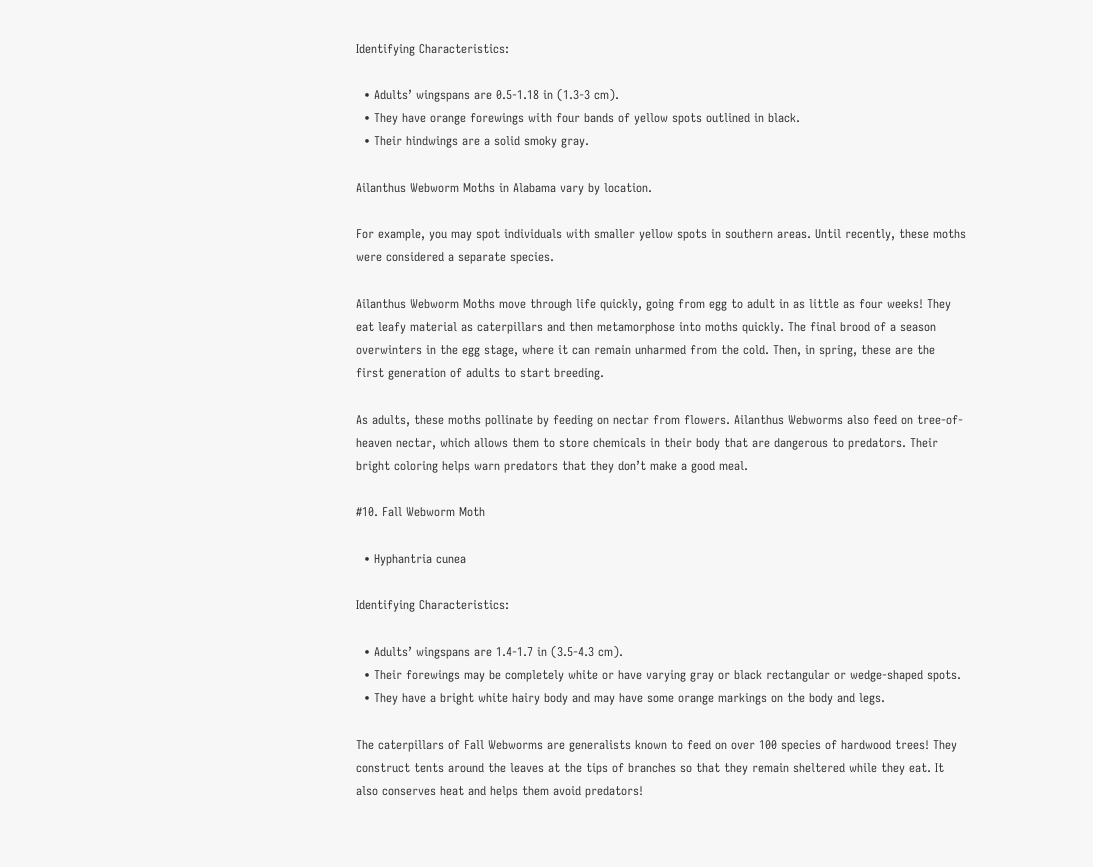Identifying Characteristics:

  • Adults’ wingspans are 0.5-1.18 in (1.3-3 cm).
  • They have orange forewings with four bands of yellow spots outlined in black.
  • Their hindwings are a solid smoky gray.

Ailanthus Webworm Moths in Alabama vary by location.

For example, you may spot individuals with smaller yellow spots in southern areas. Until recently, these moths were considered a separate species.

Ailanthus Webworm Moths move through life quickly, going from egg to adult in as little as four weeks! They eat leafy material as caterpillars and then metamorphose into moths quickly. The final brood of a season overwinters in the egg stage, where it can remain unharmed from the cold. Then, in spring, these are the first generation of adults to start breeding.

As adults, these moths pollinate by feeding on nectar from flowers. Ailanthus Webworms also feed on tree-of-heaven nectar, which allows them to store chemicals in their body that are dangerous to predators. Their bright coloring helps warn predators that they don’t make a good meal.

#10. Fall Webworm Moth

  • Hyphantria cunea

Identifying Characteristics:

  • Adults’ wingspans are 1.4-1.7 in (3.5-4.3 cm).
  • Their forewings may be completely white or have varying gray or black rectangular or wedge-shaped spots.
  • They have a bright white hairy body and may have some orange markings on the body and legs.

The caterpillars of Fall Webworms are generalists known to feed on over 100 species of hardwood trees! They construct tents around the leaves at the tips of branches so that they remain sheltered while they eat. It also conserves heat and helps them avoid predators!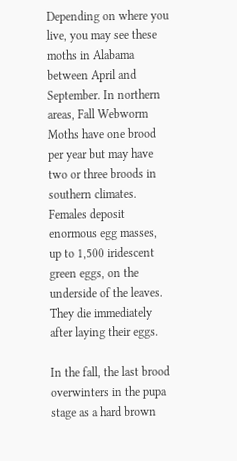Depending on where you live, you may see these moths in Alabama between April and September. In northern areas, Fall Webworm Moths have one brood per year but may have two or three broods in southern climates. Females deposit enormous egg masses, up to 1,500 iridescent green eggs, on the underside of the leaves. They die immediately after laying their eggs.

In the fall, the last brood overwinters in the pupa stage as a hard brown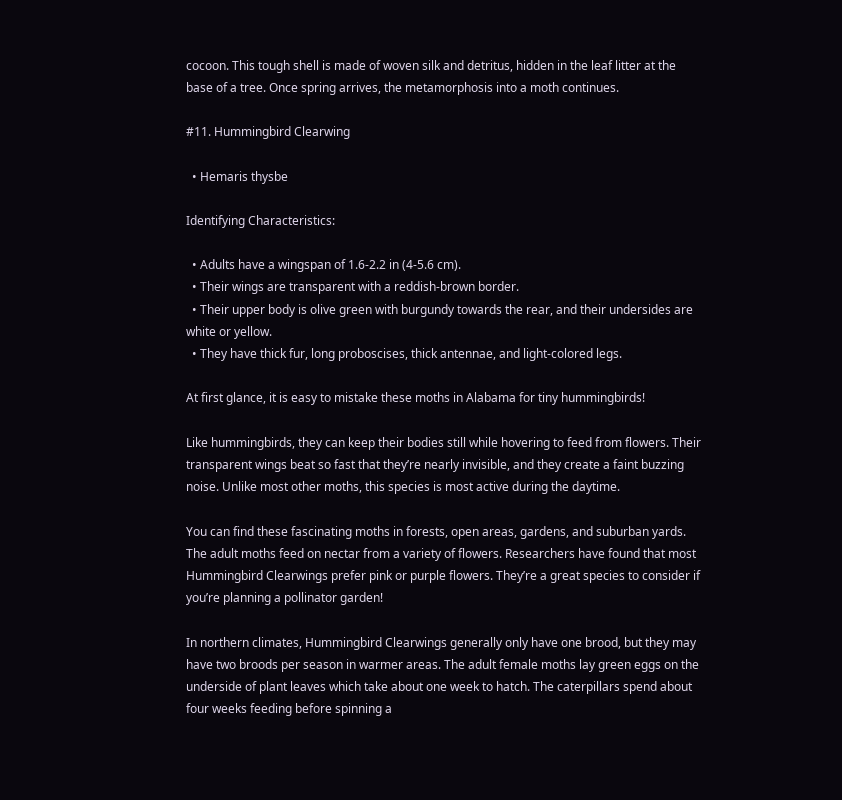cocoon. This tough shell is made of woven silk and detritus, hidden in the leaf litter at the base of a tree. Once spring arrives, the metamorphosis into a moth continues.

#11. Hummingbird Clearwing

  • Hemaris thysbe

Identifying Characteristics:

  • Adults have a wingspan of 1.6-2.2 in (4-5.6 cm).
  • Their wings are transparent with a reddish-brown border.
  • Their upper body is olive green with burgundy towards the rear, and their undersides are white or yellow.
  • They have thick fur, long proboscises, thick antennae, and light-colored legs.

At first glance, it is easy to mistake these moths in Alabama for tiny hummingbirds!

Like hummingbirds, they can keep their bodies still while hovering to feed from flowers. Their transparent wings beat so fast that they’re nearly invisible, and they create a faint buzzing noise. Unlike most other moths, this species is most active during the daytime.

You can find these fascinating moths in forests, open areas, gardens, and suburban yards. The adult moths feed on nectar from a variety of flowers. Researchers have found that most Hummingbird Clearwings prefer pink or purple flowers. They’re a great species to consider if you’re planning a pollinator garden!

In northern climates, Hummingbird Clearwings generally only have one brood, but they may have two broods per season in warmer areas. The adult female moths lay green eggs on the underside of plant leaves which take about one week to hatch. The caterpillars spend about four weeks feeding before spinning a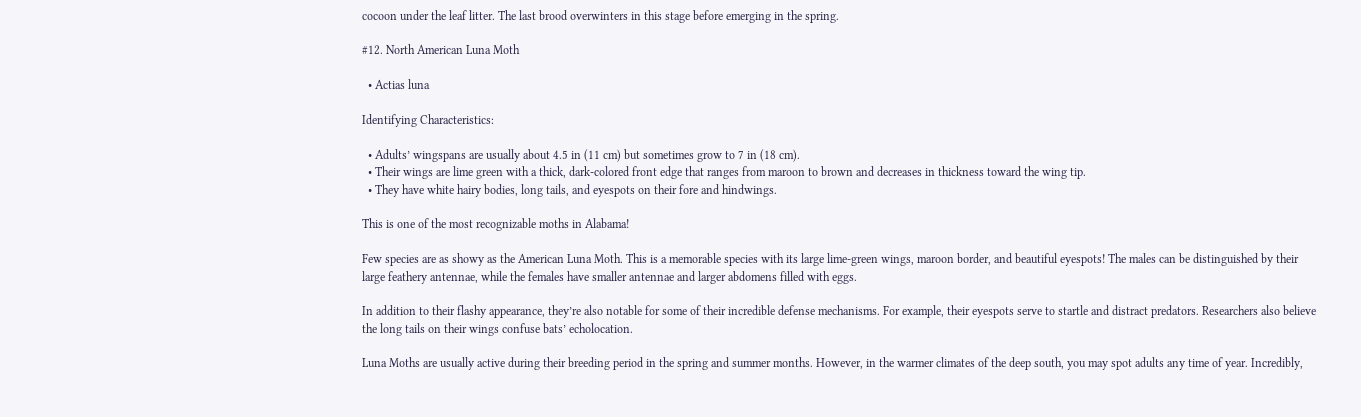cocoon under the leaf litter. The last brood overwinters in this stage before emerging in the spring.

#12. North American Luna Moth

  • Actias luna

Identifying Characteristics:

  • Adults’ wingspans are usually about 4.5 in (11 cm) but sometimes grow to 7 in (18 cm).
  • Their wings are lime green with a thick, dark-colored front edge that ranges from maroon to brown and decreases in thickness toward the wing tip.
  • They have white hairy bodies, long tails, and eyespots on their fore and hindwings.

This is one of the most recognizable moths in Alabama!

Few species are as showy as the American Luna Moth. This is a memorable species with its large lime-green wings, maroon border, and beautiful eyespots! The males can be distinguished by their large feathery antennae, while the females have smaller antennae and larger abdomens filled with eggs.

In addition to their flashy appearance, they’re also notable for some of their incredible defense mechanisms. For example, their eyespots serve to startle and distract predators. Researchers also believe the long tails on their wings confuse bats’ echolocation.

Luna Moths are usually active during their breeding period in the spring and summer months. However, in the warmer climates of the deep south, you may spot adults any time of year. Incredibly,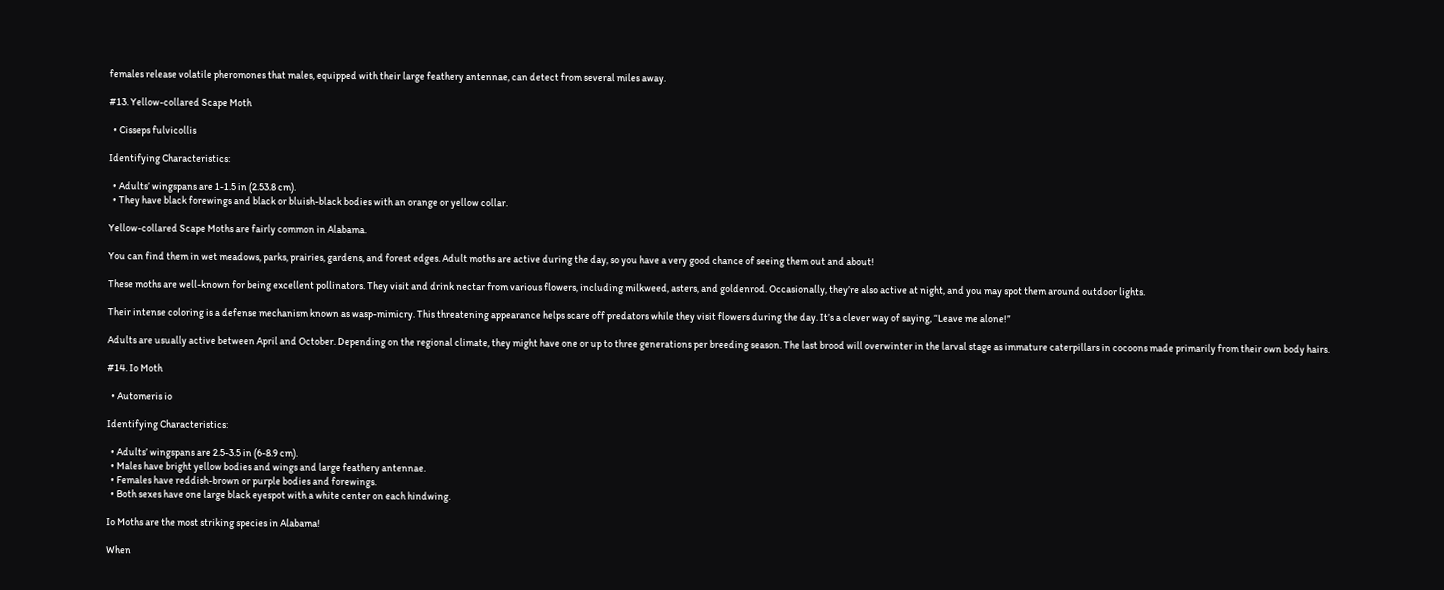females release volatile pheromones that males, equipped with their large feathery antennae, can detect from several miles away.

#13. Yellow-collared Scape Moth

  • Cisseps fulvicollis

Identifying Characteristics:

  • Adults’ wingspans are 1-1.5 in (2.53.8 cm).
  • They have black forewings and black or bluish-black bodies with an orange or yellow collar.

Yellow-collared Scape Moths are fairly common in Alabama.

You can find them in wet meadows, parks, prairies, gardens, and forest edges. Adult moths are active during the day, so you have a very good chance of seeing them out and about!

These moths are well-known for being excellent pollinators. They visit and drink nectar from various flowers, including milkweed, asters, and goldenrod. Occasionally, they’re also active at night, and you may spot them around outdoor lights.

Their intense coloring is a defense mechanism known as wasp-mimicry. This threatening appearance helps scare off predators while they visit flowers during the day. It’s a clever way of saying, “Leave me alone!”

Adults are usually active between April and October. Depending on the regional climate, they might have one or up to three generations per breeding season. The last brood will overwinter in the larval stage as immature caterpillars in cocoons made primarily from their own body hairs.

#14. Io Moth

  • Automeris io

Identifying Characteristics:

  • Adults’ wingspans are 2.5-3.5 in (6-8.9 cm).
  • Males have bright yellow bodies and wings and large feathery antennae.
  • Females have reddish-brown or purple bodies and forewings.
  • Both sexes have one large black eyespot with a white center on each hindwing.

Io Moths are the most striking species in Alabama!

When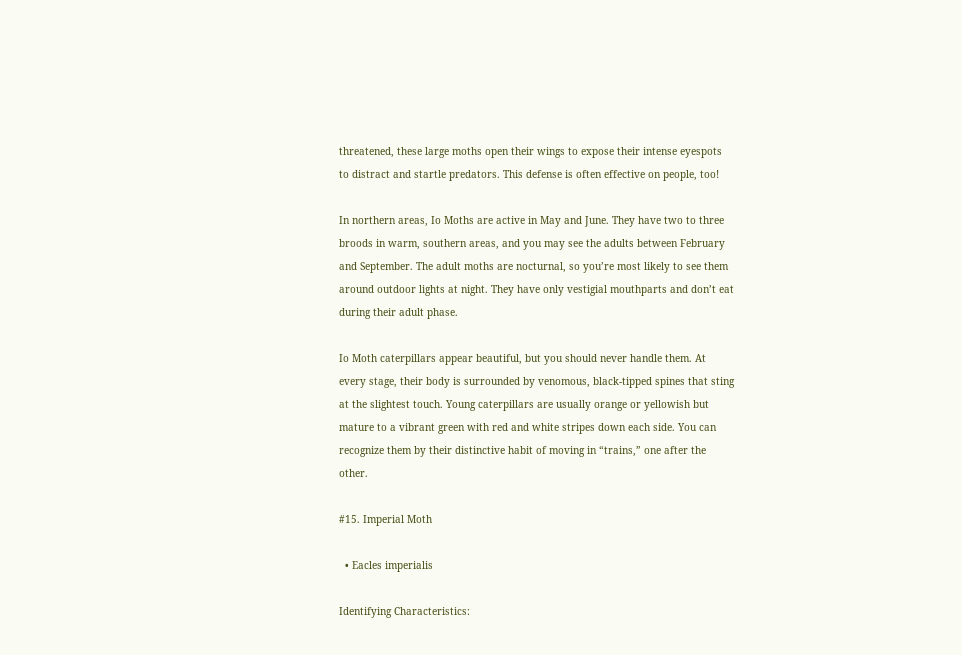threatened, these large moths open their wings to expose their intense eyespots to distract and startle predators. This defense is often effective on people, too!

In northern areas, Io Moths are active in May and June. They have two to three broods in warm, southern areas, and you may see the adults between February and September. The adult moths are nocturnal, so you’re most likely to see them around outdoor lights at night. They have only vestigial mouthparts and don’t eat during their adult phase.

Io Moth caterpillars appear beautiful, but you should never handle them. At every stage, their body is surrounded by venomous, black-tipped spines that sting at the slightest touch. Young caterpillars are usually orange or yellowish but mature to a vibrant green with red and white stripes down each side. You can recognize them by their distinctive habit of moving in “trains,” one after the other.

#15. Imperial Moth

  • Eacles imperialis

Identifying Characteristics: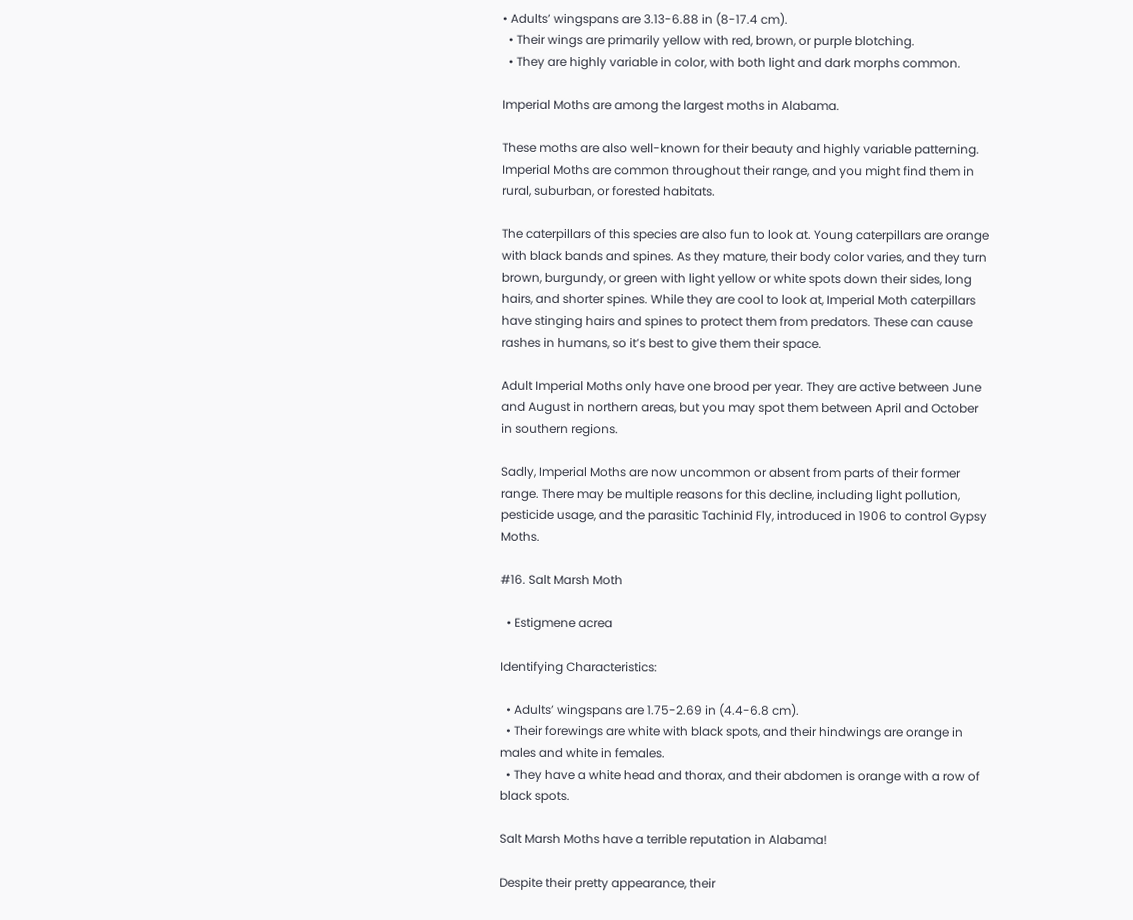• Adults’ wingspans are 3.13-6.88 in (8-17.4 cm).
  • Their wings are primarily yellow with red, brown, or purple blotching.
  • They are highly variable in color, with both light and dark morphs common.

Imperial Moths are among the largest moths in Alabama.

These moths are also well-known for their beauty and highly variable patterning. Imperial Moths are common throughout their range, and you might find them in rural, suburban, or forested habitats.

The caterpillars of this species are also fun to look at. Young caterpillars are orange with black bands and spines. As they mature, their body color varies, and they turn brown, burgundy, or green with light yellow or white spots down their sides, long hairs, and shorter spines. While they are cool to look at, Imperial Moth caterpillars have stinging hairs and spines to protect them from predators. These can cause rashes in humans, so it’s best to give them their space.

Adult Imperial Moths only have one brood per year. They are active between June and August in northern areas, but you may spot them between April and October in southern regions.

Sadly, Imperial Moths are now uncommon or absent from parts of their former range. There may be multiple reasons for this decline, including light pollution, pesticide usage, and the parasitic Tachinid Fly, introduced in 1906 to control Gypsy Moths.

#16. Salt Marsh Moth

  • Estigmene acrea

Identifying Characteristics:

  • Adults’ wingspans are 1.75-2.69 in (4.4-6.8 cm).
  • Their forewings are white with black spots, and their hindwings are orange in males and white in females.
  • They have a white head and thorax, and their abdomen is orange with a row of black spots.

Salt Marsh Moths have a terrible reputation in Alabama!

Despite their pretty appearance, their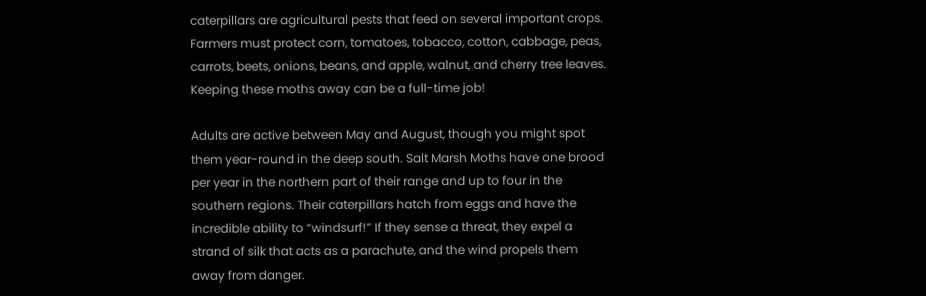caterpillars are agricultural pests that feed on several important crops. Farmers must protect corn, tomatoes, tobacco, cotton, cabbage, peas, carrots, beets, onions, beans, and apple, walnut, and cherry tree leaves. Keeping these moths away can be a full-time job!

Adults are active between May and August, though you might spot them year-round in the deep south. Salt Marsh Moths have one brood per year in the northern part of their range and up to four in the southern regions. Their caterpillars hatch from eggs and have the incredible ability to “windsurf!” If they sense a threat, they expel a strand of silk that acts as a parachute, and the wind propels them away from danger.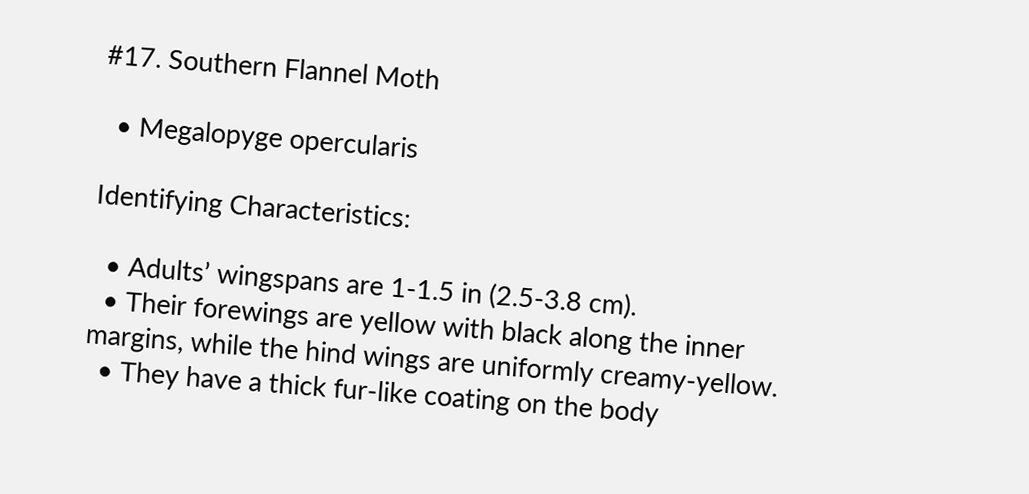#17. Southern Flannel Moth

  • Megalopyge opercularis

Identifying Characteristics:

  • Adults’ wingspans are 1-1.5 in (2.5-3.8 cm).
  • Their forewings are yellow with black along the inner margins, while the hind wings are uniformly creamy-yellow.
  • They have a thick fur-like coating on the body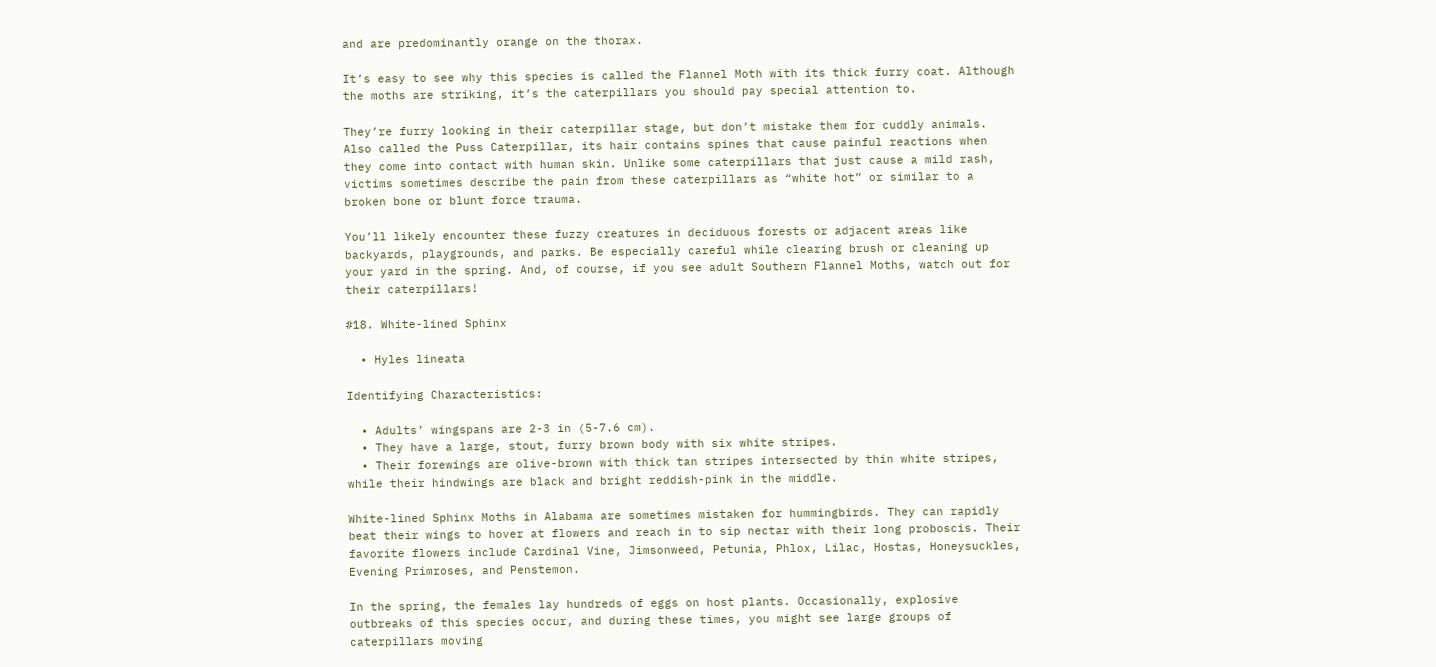and are predominantly orange on the thorax.

It’s easy to see why this species is called the Flannel Moth with its thick furry coat. Although the moths are striking, it’s the caterpillars you should pay special attention to.

They’re furry looking in their caterpillar stage, but don’t mistake them for cuddly animals. Also called the Puss Caterpillar, its hair contains spines that cause painful reactions when they come into contact with human skin. Unlike some caterpillars that just cause a mild rash, victims sometimes describe the pain from these caterpillars as “white hot” or similar to a broken bone or blunt force trauma.

You’ll likely encounter these fuzzy creatures in deciduous forests or adjacent areas like backyards, playgrounds, and parks. Be especially careful while clearing brush or cleaning up your yard in the spring. And, of course, if you see adult Southern Flannel Moths, watch out for their caterpillars!

#18. White-lined Sphinx

  • Hyles lineata

Identifying Characteristics:

  • Adults’ wingspans are 2-3 in (5-7.6 cm).
  • They have a large, stout, furry brown body with six white stripes.
  • Their forewings are olive-brown with thick tan stripes intersected by thin white stripes, while their hindwings are black and bright reddish-pink in the middle.

White-lined Sphinx Moths in Alabama are sometimes mistaken for hummingbirds. They can rapidly beat their wings to hover at flowers and reach in to sip nectar with their long proboscis. Their favorite flowers include Cardinal Vine, Jimsonweed, Petunia, Phlox, Lilac, Hostas, Honeysuckles, Evening Primroses, and Penstemon.

In the spring, the females lay hundreds of eggs on host plants. Occasionally, explosive outbreaks of this species occur, and during these times, you might see large groups of caterpillars moving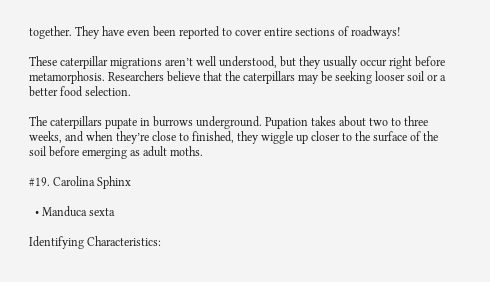together. They have even been reported to cover entire sections of roadways!

These caterpillar migrations aren’t well understood, but they usually occur right before metamorphosis. Researchers believe that the caterpillars may be seeking looser soil or a better food selection.

The caterpillars pupate in burrows underground. Pupation takes about two to three weeks, and when they’re close to finished, they wiggle up closer to the surface of the soil before emerging as adult moths.

#19. Carolina Sphinx

  • Manduca sexta

Identifying Characteristics: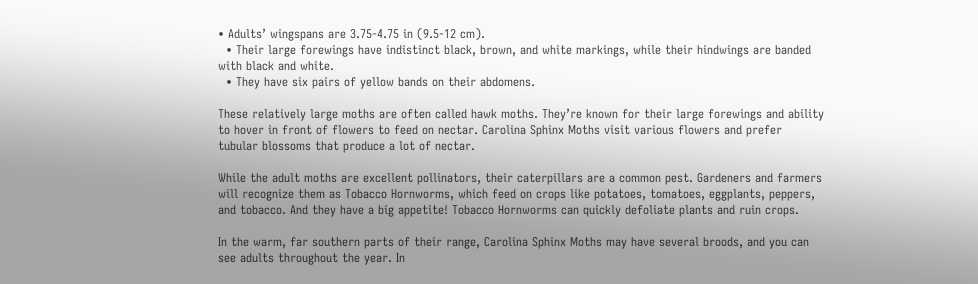• Adults’ wingspans are 3.75-4.75 in (9.5-12 cm).
  • Their large forewings have indistinct black, brown, and white markings, while their hindwings are banded with black and white.
  • They have six pairs of yellow bands on their abdomens.

These relatively large moths are often called hawk moths. They’re known for their large forewings and ability to hover in front of flowers to feed on nectar. Carolina Sphinx Moths visit various flowers and prefer tubular blossoms that produce a lot of nectar.

While the adult moths are excellent pollinators, their caterpillars are a common pest. Gardeners and farmers will recognize them as Tobacco Hornworms, which feed on crops like potatoes, tomatoes, eggplants, peppers, and tobacco. And they have a big appetite! Tobacco Hornworms can quickly defoliate plants and ruin crops.

In the warm, far southern parts of their range, Carolina Sphinx Moths may have several broods, and you can see adults throughout the year. In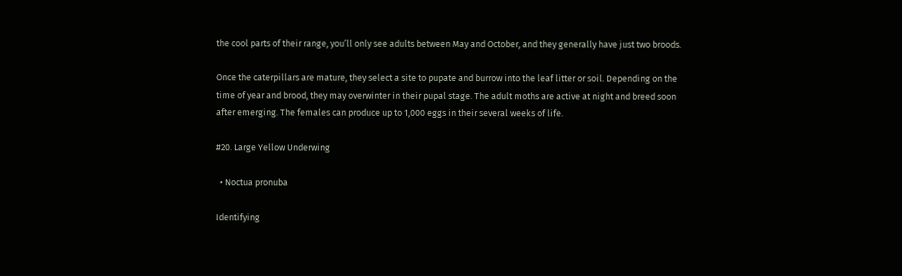the cool parts of their range, you’ll only see adults between May and October, and they generally have just two broods.

Once the caterpillars are mature, they select a site to pupate and burrow into the leaf litter or soil. Depending on the time of year and brood, they may overwinter in their pupal stage. The adult moths are active at night and breed soon after emerging. The females can produce up to 1,000 eggs in their several weeks of life.

#20. Large Yellow Underwing

  • Noctua pronuba

Identifying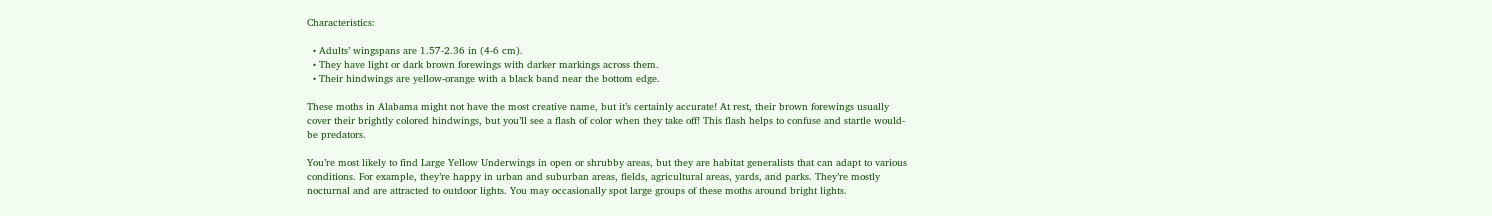Characteristics:

  • Adults’ wingspans are 1.57-2.36 in (4-6 cm).
  • They have light or dark brown forewings with darker markings across them.
  • Their hindwings are yellow-orange with a black band near the bottom edge.

These moths in Alabama might not have the most creative name, but it’s certainly accurate! At rest, their brown forewings usually cover their brightly colored hindwings, but you’ll see a flash of color when they take off! This flash helps to confuse and startle would-be predators.

You’re most likely to find Large Yellow Underwings in open or shrubby areas, but they are habitat generalists that can adapt to various conditions. For example, they’re happy in urban and suburban areas, fields, agricultural areas, yards, and parks. They’re mostly nocturnal and are attracted to outdoor lights. You may occasionally spot large groups of these moths around bright lights.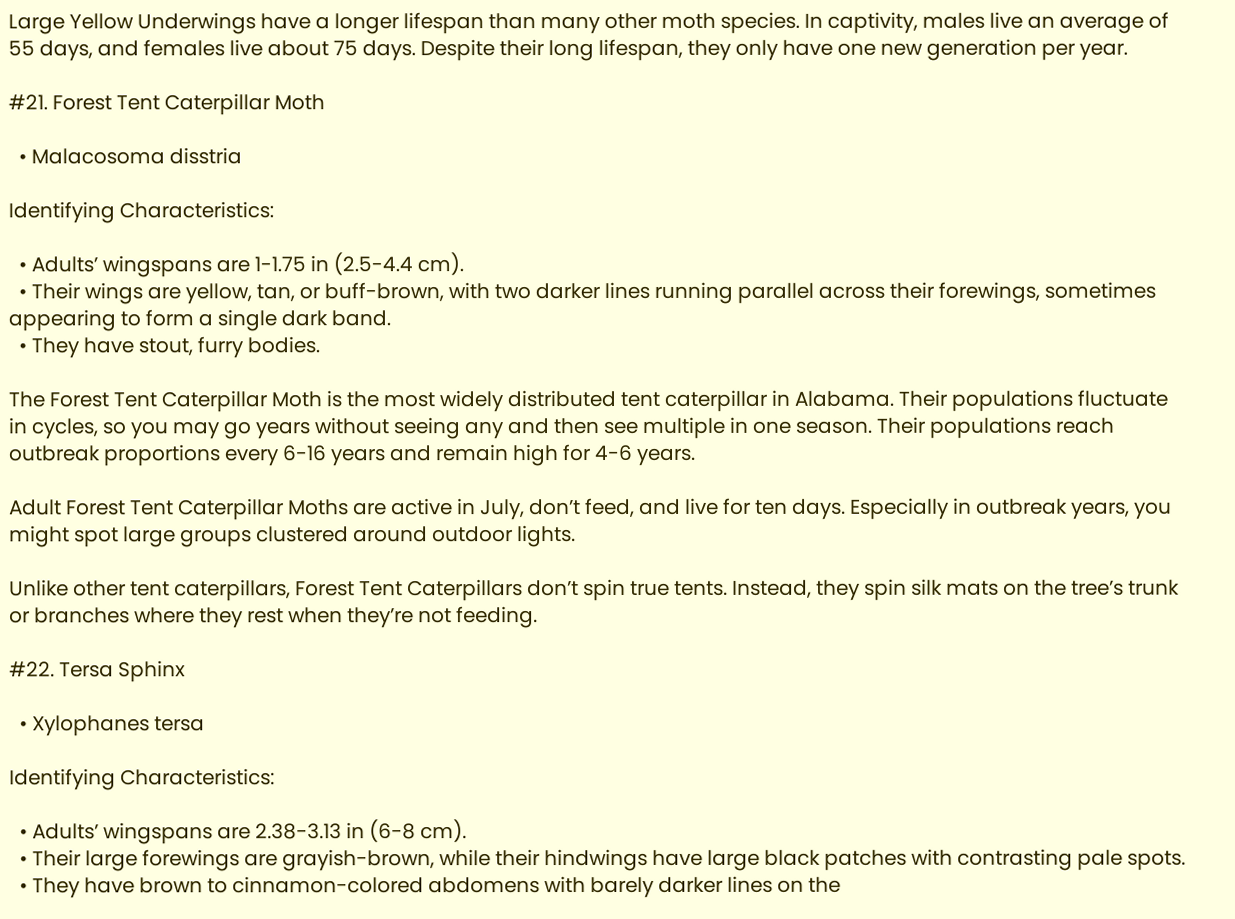Large Yellow Underwings have a longer lifespan than many other moth species. In captivity, males live an average of 55 days, and females live about 75 days. Despite their long lifespan, they only have one new generation per year.

#21. Forest Tent Caterpillar Moth

  • Malacosoma disstria

Identifying Characteristics:

  • Adults’ wingspans are 1-1.75 in (2.5-4.4 cm).
  • Their wings are yellow, tan, or buff-brown, with two darker lines running parallel across their forewings, sometimes appearing to form a single dark band.
  • They have stout, furry bodies.

The Forest Tent Caterpillar Moth is the most widely distributed tent caterpillar in Alabama. Their populations fluctuate in cycles, so you may go years without seeing any and then see multiple in one season. Their populations reach outbreak proportions every 6-16 years and remain high for 4-6 years.

Adult Forest Tent Caterpillar Moths are active in July, don’t feed, and live for ten days. Especially in outbreak years, you might spot large groups clustered around outdoor lights.

Unlike other tent caterpillars, Forest Tent Caterpillars don’t spin true tents. Instead, they spin silk mats on the tree’s trunk or branches where they rest when they’re not feeding.

#22. Tersa Sphinx

  • Xylophanes tersa

Identifying Characteristics:

  • Adults’ wingspans are 2.38-3.13 in (6-8 cm).
  • Their large forewings are grayish-brown, while their hindwings have large black patches with contrasting pale spots.
  • They have brown to cinnamon-colored abdomens with barely darker lines on the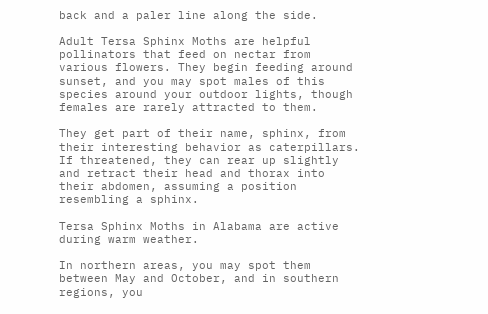back and a paler line along the side.

Adult Tersa Sphinx Moths are helpful pollinators that feed on nectar from various flowers. They begin feeding around sunset, and you may spot males of this species around your outdoor lights, though females are rarely attracted to them.

They get part of their name, sphinx, from their interesting behavior as caterpillars. If threatened, they can rear up slightly and retract their head and thorax into their abdomen, assuming a position resembling a sphinx.

Tersa Sphinx Moths in Alabama are active during warm weather.

In northern areas, you may spot them between May and October, and in southern regions, you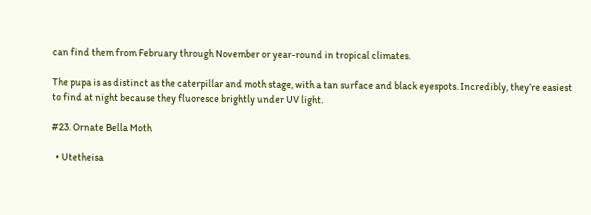can find them from February through November or year-round in tropical climates.

The pupa is as distinct as the caterpillar and moth stage, with a tan surface and black eyespots. Incredibly, they’re easiest to find at night because they fluoresce brightly under UV light.

#23. Ornate Bella Moth

  • Utetheisa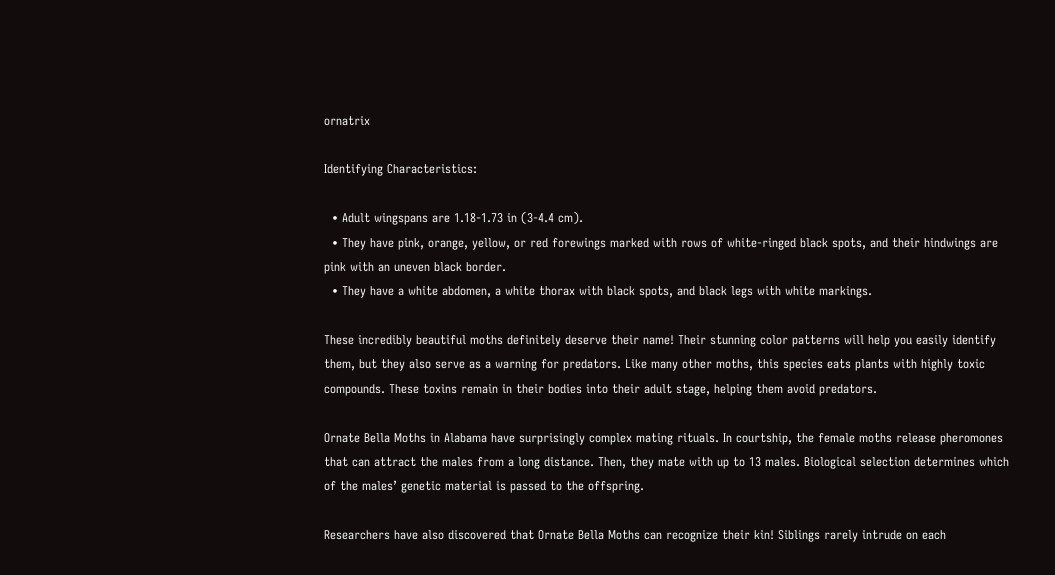ornatrix

Identifying Characteristics:

  • Adult wingspans are 1.18-1.73 in (3-4.4 cm).
  • They have pink, orange, yellow, or red forewings marked with rows of white-ringed black spots, and their hindwings are pink with an uneven black border.
  • They have a white abdomen, a white thorax with black spots, and black legs with white markings.

These incredibly beautiful moths definitely deserve their name! Their stunning color patterns will help you easily identify them, but they also serve as a warning for predators. Like many other moths, this species eats plants with highly toxic compounds. These toxins remain in their bodies into their adult stage, helping them avoid predators.

Ornate Bella Moths in Alabama have surprisingly complex mating rituals. In courtship, the female moths release pheromones that can attract the males from a long distance. Then, they mate with up to 13 males. Biological selection determines which of the males’ genetic material is passed to the offspring.

Researchers have also discovered that Ornate Bella Moths can recognize their kin! Siblings rarely intrude on each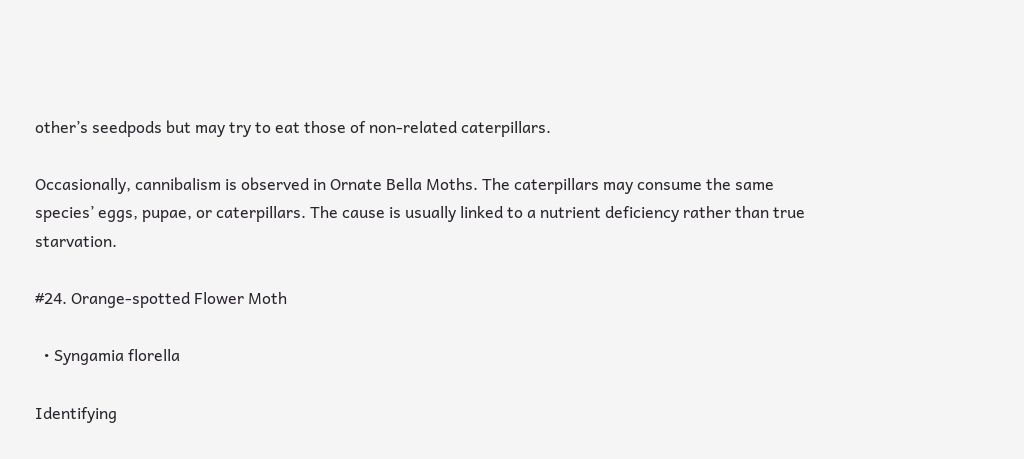other’s seedpods but may try to eat those of non-related caterpillars.

Occasionally, cannibalism is observed in Ornate Bella Moths. The caterpillars may consume the same species’ eggs, pupae, or caterpillars. The cause is usually linked to a nutrient deficiency rather than true starvation.

#24. Orange-spotted Flower Moth

  • Syngamia florella

Identifying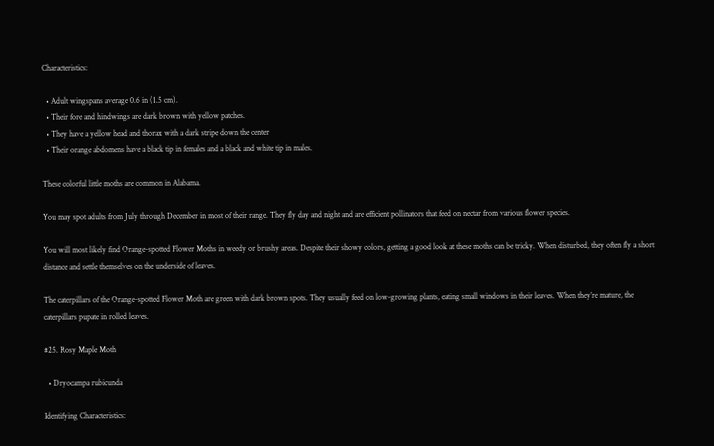Characteristics:

  • Adult wingspans average 0.6 in (1.5 cm).
  • Their fore and hindwings are dark brown with yellow patches.
  • They have a yellow head and thorax with a dark stripe down the center
  • Their orange abdomens have a black tip in females and a black and white tip in males.

These colorful little moths are common in Alabama.

You may spot adults from July through December in most of their range. They fly day and night and are efficient pollinators that feed on nectar from various flower species.

You will most likely find Orange-spotted Flower Moths in weedy or brushy areas. Despite their showy colors, getting a good look at these moths can be tricky. When disturbed, they often fly a short distance and settle themselves on the underside of leaves.

The caterpillars of the Orange-spotted Flower Moth are green with dark brown spots. They usually feed on low-growing plants, eating small windows in their leaves. When they’re mature, the caterpillars pupate in rolled leaves.

#25. Rosy Maple Moth

  • Dryocampa rubicunda

Identifying Characteristics: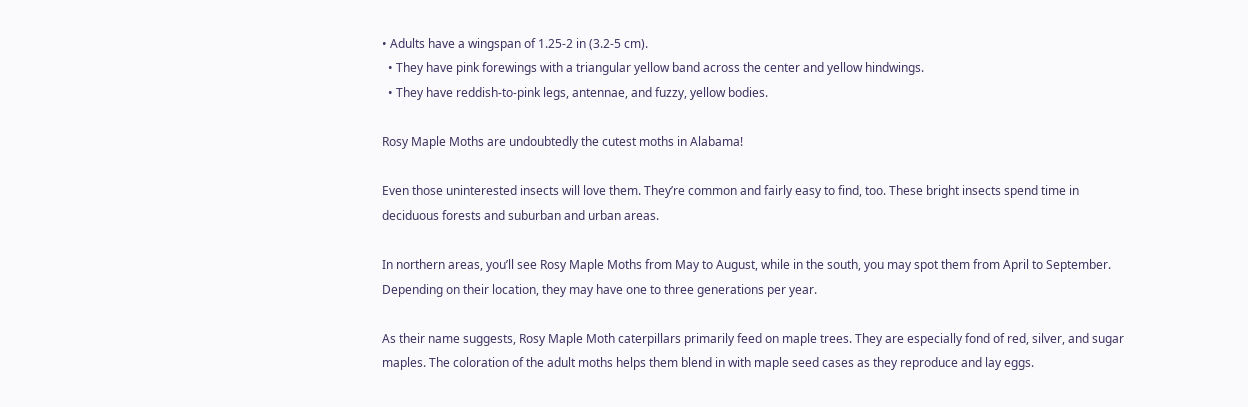• Adults have a wingspan of 1.25-2 in (3.2-5 cm).
  • They have pink forewings with a triangular yellow band across the center and yellow hindwings.
  • They have reddish-to-pink legs, antennae, and fuzzy, yellow bodies.

Rosy Maple Moths are undoubtedly the cutest moths in Alabama!

Even those uninterested insects will love them. They’re common and fairly easy to find, too. These bright insects spend time in deciduous forests and suburban and urban areas.

In northern areas, you’ll see Rosy Maple Moths from May to August, while in the south, you may spot them from April to September. Depending on their location, they may have one to three generations per year.

As their name suggests, Rosy Maple Moth caterpillars primarily feed on maple trees. They are especially fond of red, silver, and sugar maples. The coloration of the adult moths helps them blend in with maple seed cases as they reproduce and lay eggs.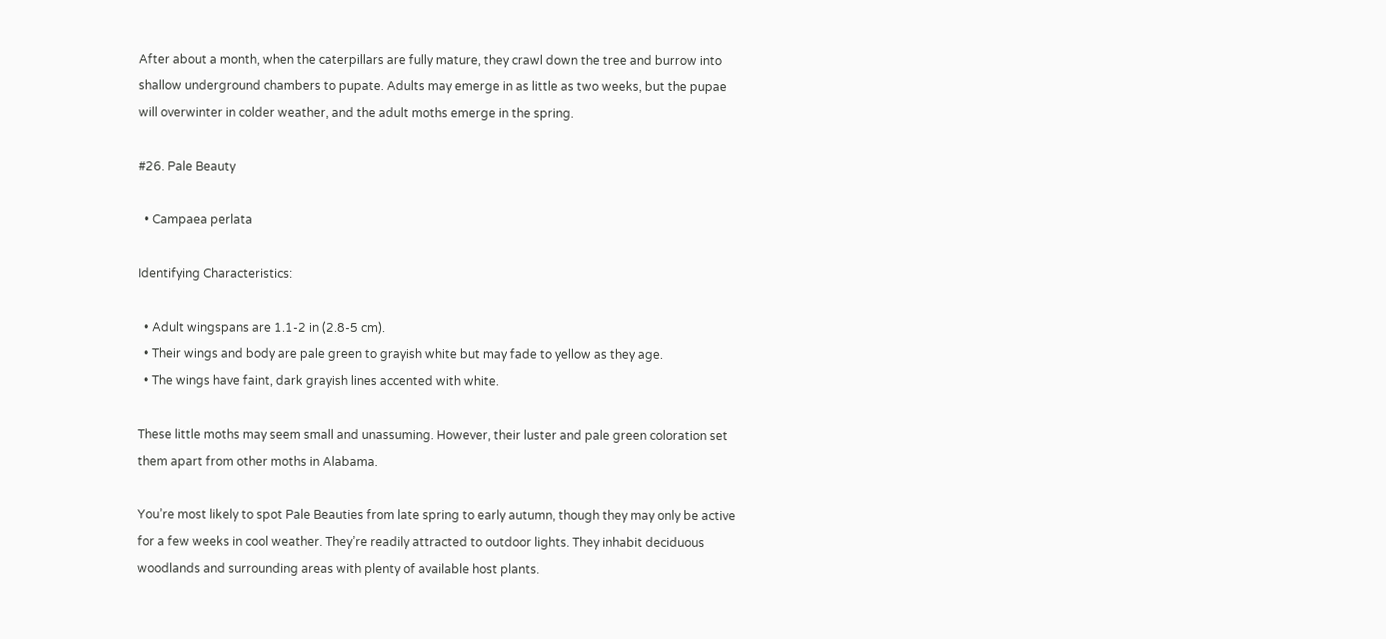After about a month, when the caterpillars are fully mature, they crawl down the tree and burrow into shallow underground chambers to pupate. Adults may emerge in as little as two weeks, but the pupae will overwinter in colder weather, and the adult moths emerge in the spring.

#26. Pale Beauty

  • Campaea perlata

Identifying Characteristics:

  • Adult wingspans are 1.1-2 in (2.8-5 cm).
  • Their wings and body are pale green to grayish white but may fade to yellow as they age.
  • The wings have faint, dark grayish lines accented with white.

These little moths may seem small and unassuming. However, their luster and pale green coloration set them apart from other moths in Alabama.

You’re most likely to spot Pale Beauties from late spring to early autumn, though they may only be active for a few weeks in cool weather. They’re readily attracted to outdoor lights. They inhabit deciduous woodlands and surrounding areas with plenty of available host plants.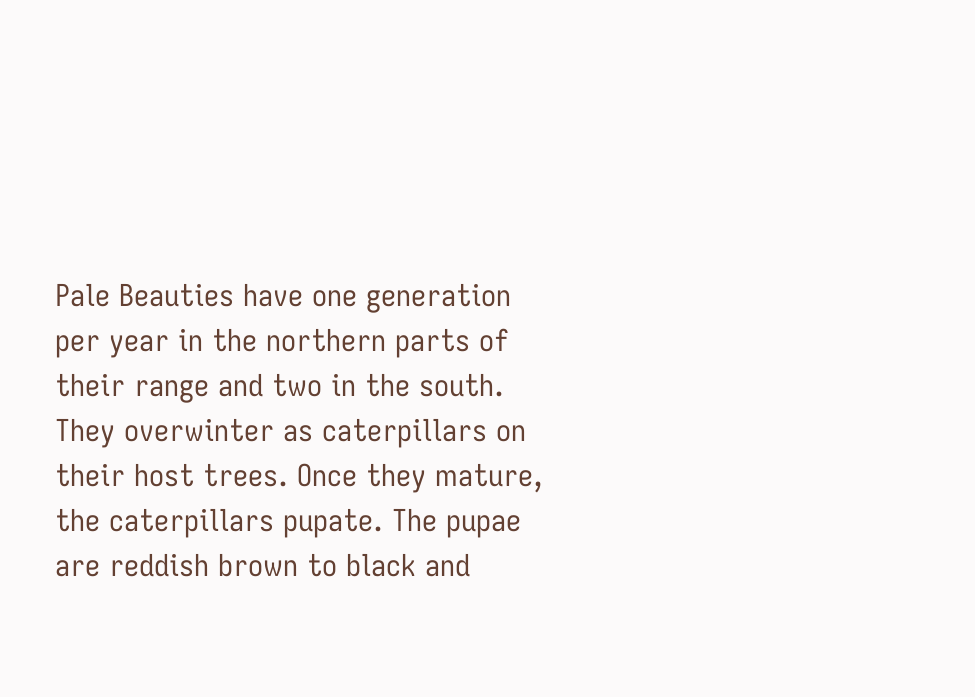Pale Beauties have one generation per year in the northern parts of their range and two in the south. They overwinter as caterpillars on their host trees. Once they mature, the caterpillars pupate. The pupae are reddish brown to black and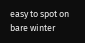easy to spot on bare winter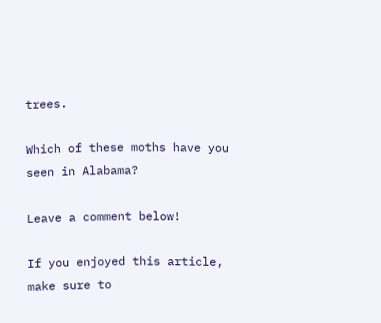trees.

Which of these moths have you seen in Alabama?

Leave a comment below!

If you enjoyed this article, make sure to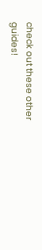check out these other guides!